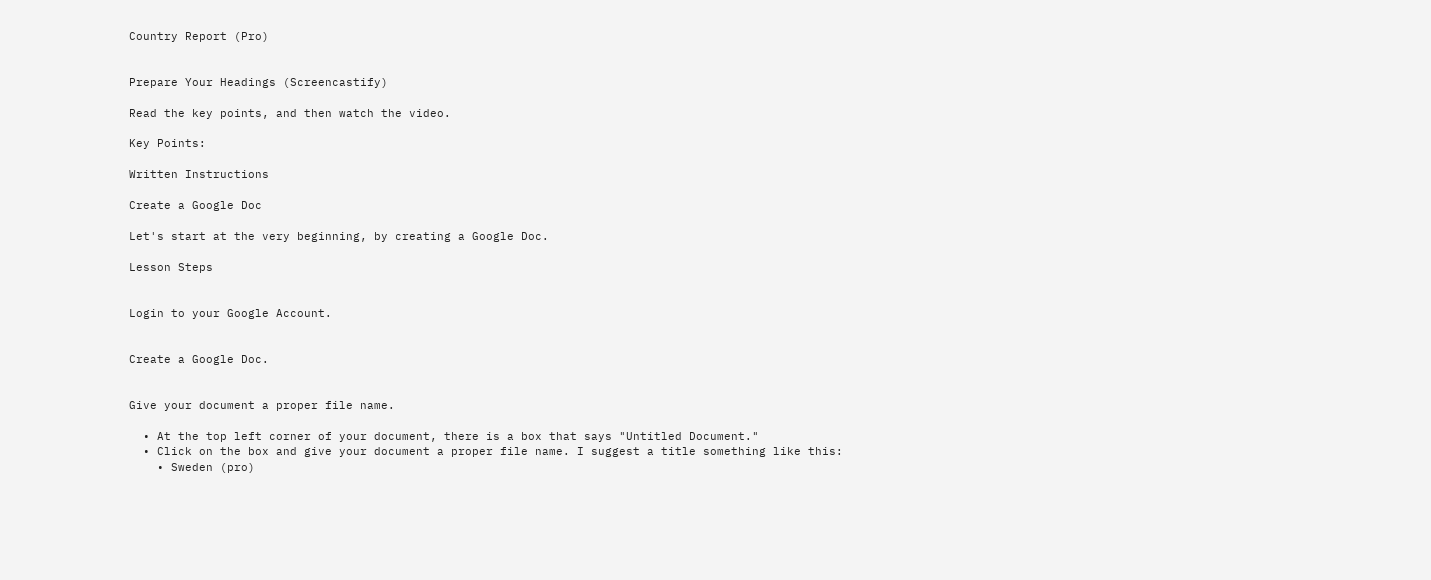Country Report (Pro)


Prepare Your Headings (Screencastify)

Read the key points, and then watch the video.

Key Points:

Written Instructions

Create a Google Doc

Let's start at the very beginning, by creating a Google Doc.

Lesson Steps


Login to your Google Account.


Create a Google Doc.


Give your document a proper file name.

  • At the top left corner of your document, there is a box that says "Untitled Document."
  • Click on the box and give your document a proper file name. I suggest a title something like this:
    • Sweden (pro)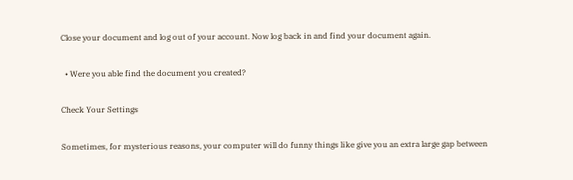Close your document and log out of your account. Now log back in and find your document again.

  • Were you able find the document you created?

Check Your Settings

Sometimes, for mysterious reasons, your computer will do funny things like give you an extra large gap between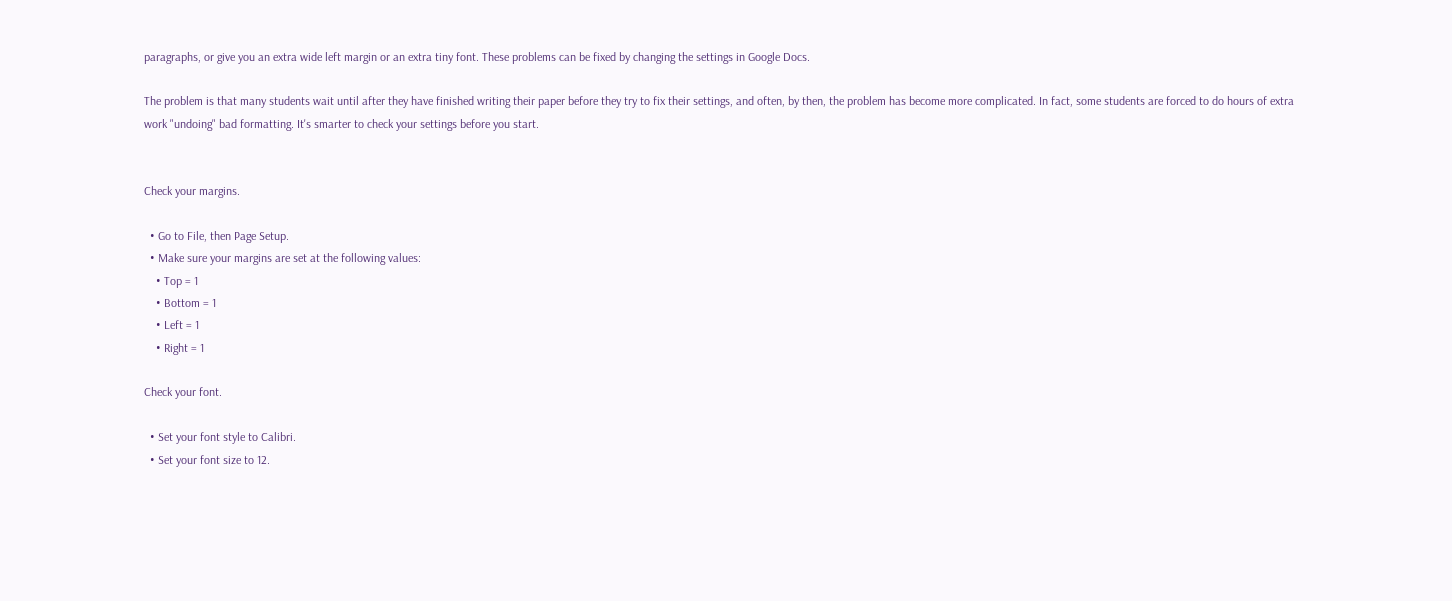paragraphs, or give you an extra wide left margin or an extra tiny font. These problems can be fixed by changing the settings in Google Docs.

The problem is that many students wait until after they have finished writing their paper before they try to fix their settings, and often, by then, the problem has become more complicated. In fact, some students are forced to do hours of extra work "undoing" bad formatting. It's smarter to check your settings before you start.


Check your margins.

  • Go to File, then Page Setup.
  • Make sure your margins are set at the following values:
    • Top = 1
    • Bottom = 1
    • Left = 1
    • Right = 1

Check your font.

  • Set your font style to Calibri.
  • Set your font size to 12.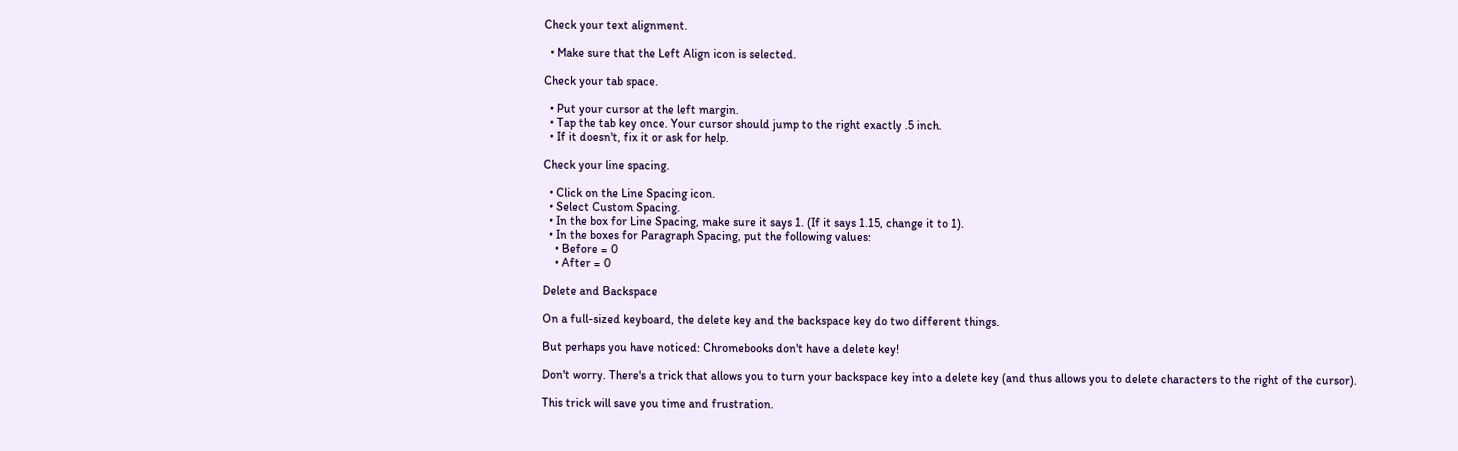Check your text alignment.

  • Make sure that the Left Align icon is selected.

Check your tab space.

  • Put your cursor at the left margin.
  • Tap the tab key once. Your cursor should jump to the right exactly .5 inch.
  • If it doesn't, fix it or ask for help.

Check your line spacing.

  • Click on the Line Spacing icon.
  • Select Custom Spacing.
  • In the box for Line Spacing, make sure it says 1. (If it says 1.15, change it to 1).
  • In the boxes for Paragraph Spacing, put the following values:
    • Before = 0
    • After = 0

Delete and Backspace

On a full-sized keyboard, the delete key and the backspace key do two different things.

But perhaps you have noticed: Chromebooks don't have a delete key!

Don't worry. There's a trick that allows you to turn your backspace key into a delete key (and thus allows you to delete characters to the right of the cursor).

This trick will save you time and frustration.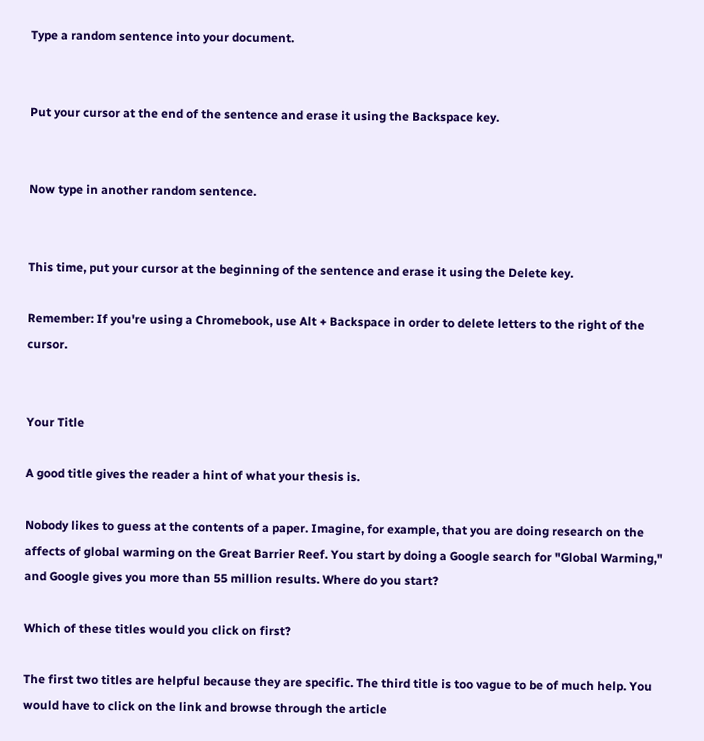Type a random sentence into your document.


Put your cursor at the end of the sentence and erase it using the Backspace key.


Now type in another random sentence.


This time, put your cursor at the beginning of the sentence and erase it using the Delete key.

Remember: If you're using a Chromebook, use Alt + Backspace in order to delete letters to the right of the cursor.


Your Title

A good title gives the reader a hint of what your thesis is.

Nobody likes to guess at the contents of a paper. Imagine, for example, that you are doing research on the affects of global warming on the Great Barrier Reef. You start by doing a Google search for "Global Warming," and Google gives you more than 55 million results. Where do you start?

Which of these titles would you click on first?

The first two titles are helpful because they are specific. The third title is too vague to be of much help. You would have to click on the link and browse through the article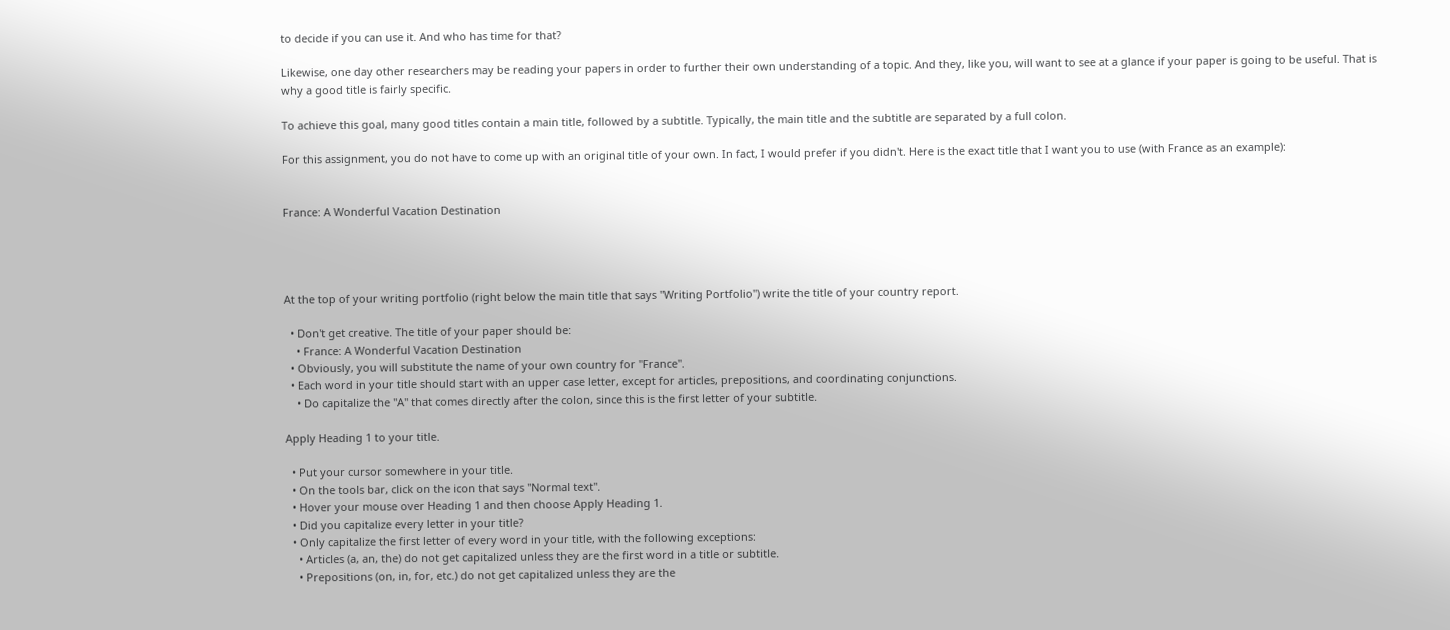to decide if you can use it. And who has time for that?

Likewise, one day other researchers may be reading your papers in order to further their own understanding of a topic. And they, like you, will want to see at a glance if your paper is going to be useful. That is why a good title is fairly specific.

To achieve this goal, many good titles contain a main title, followed by a subtitle. Typically, the main title and the subtitle are separated by a full colon.

For this assignment, you do not have to come up with an original title of your own. In fact, I would prefer if you didn't. Here is the exact title that I want you to use (with France as an example):


France: A Wonderful Vacation Destination




At the top of your writing portfolio (right below the main title that says "Writing Portfolio") write the title of your country report.

  • Don't get creative. The title of your paper should be:
    • France: A Wonderful Vacation Destination
  • Obviously, you will substitute the name of your own country for "France".
  • Each word in your title should start with an upper case letter, except for articles, prepositions, and coordinating conjunctions.
    • Do capitalize the "A" that comes directly after the colon, since this is the first letter of your subtitle.

Apply Heading 1 to your title.

  • Put your cursor somewhere in your title.
  • On the tools bar, click on the icon that says "Normal text".
  • Hover your mouse over Heading 1 and then choose Apply Heading 1.
  • Did you capitalize every letter in your title?
  • Only capitalize the first letter of every word in your title, with the following exceptions:
    • Articles (a, an, the) do not get capitalized unless they are the first word in a title or subtitle.
    • Prepositions (on, in, for, etc.) do not get capitalized unless they are the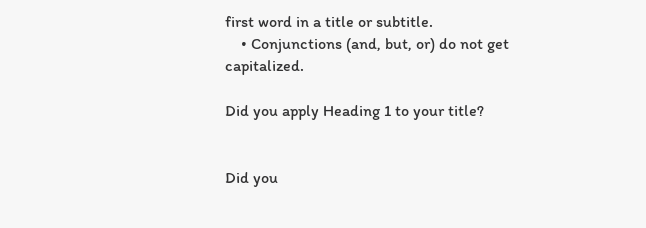first word in a title or subtitle.
    • Conjunctions (and, but, or) do not get capitalized.

Did you apply Heading 1 to your title?


Did you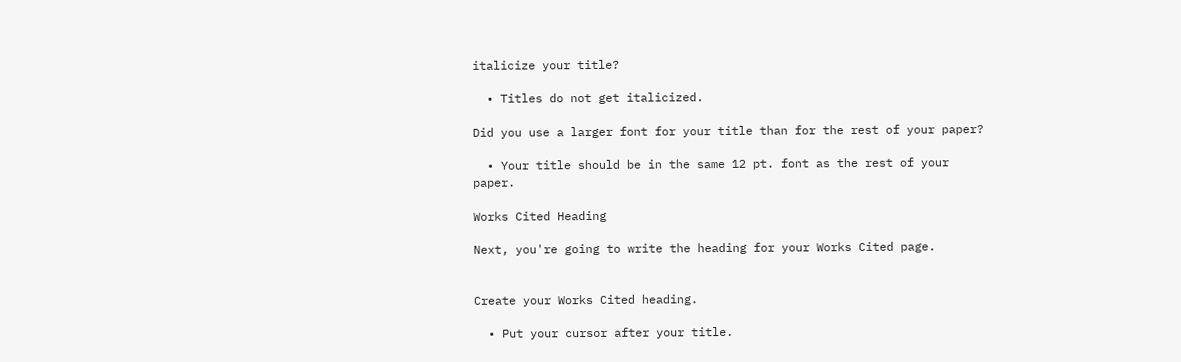italicize your title?

  • Titles do not get italicized.

Did you use a larger font for your title than for the rest of your paper?

  • Your title should be in the same 12 pt. font as the rest of your paper.

Works Cited Heading

Next, you're going to write the heading for your Works Cited page.


Create your Works Cited heading.

  • Put your cursor after your title.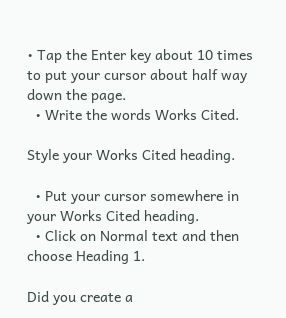• Tap the Enter key about 10 times to put your cursor about half way down the page.
  • Write the words Works Cited.

Style your Works Cited heading.

  • Put your cursor somewhere in your Works Cited heading.
  • Click on Normal text and then choose Heading 1.

Did you create a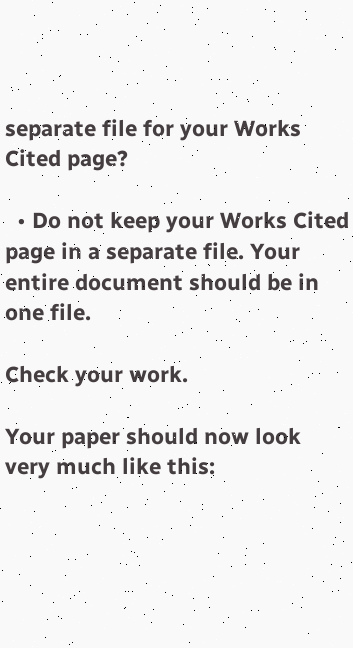separate file for your Works Cited page?

  • Do not keep your Works Cited page in a separate file. Your entire document should be in one file.

Check your work.

Your paper should now look very much like this: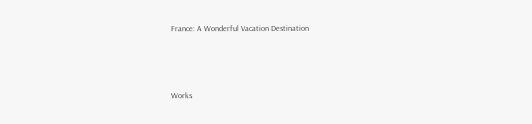France: A Wonderful Vacation Destination





Works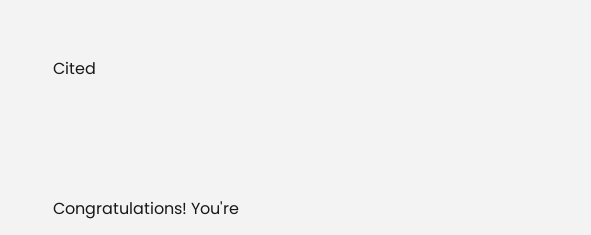Cited




Congratulations! You're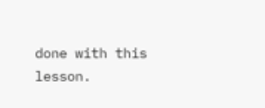done with this lesson.